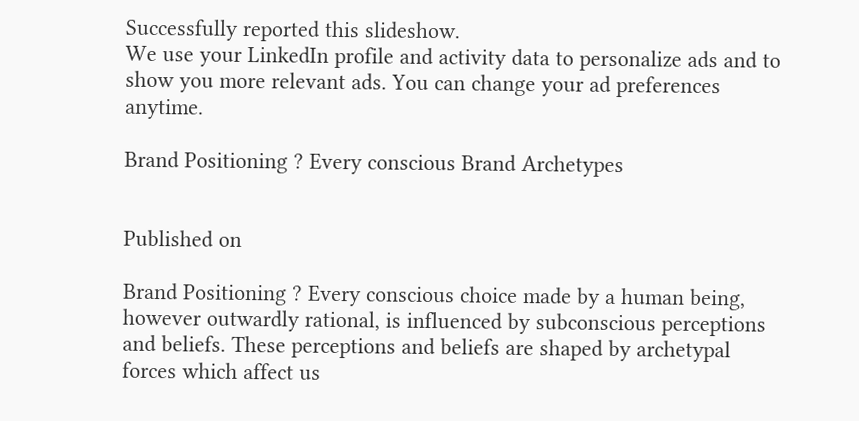Successfully reported this slideshow.
We use your LinkedIn profile and activity data to personalize ads and to show you more relevant ads. You can change your ad preferences anytime.

Brand Positioning ? Every conscious Brand Archetypes


Published on

Brand Positioning ? Every conscious choice made by a human being, however outwardly rational, is influenced by subconscious perceptions and beliefs. These perceptions and beliefs are shaped by archetypal forces which affect us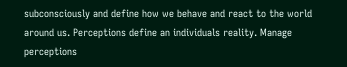subconsciously and define how we behave and react to the world around us. Perceptions define an individuals reality. Manage perceptions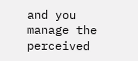and you manage the perceived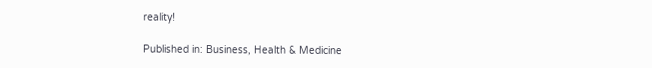reality!

Published in: Business, Health & Medicine